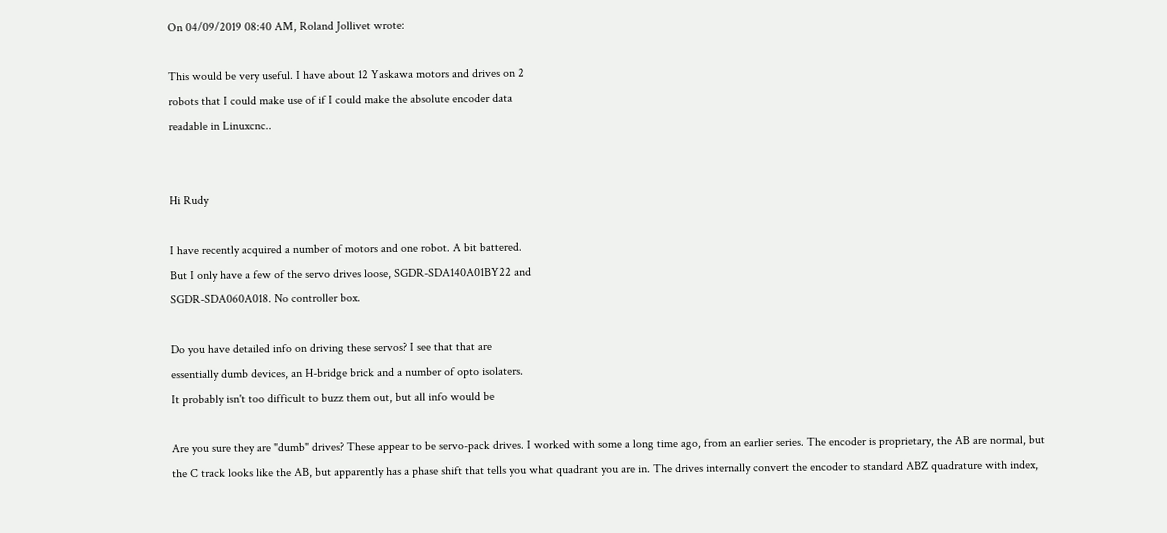On 04/09/2019 08:40 AM, Roland Jollivet wrote:

This would be very useful. I have about 12 Yaskawa motors and drives on 2
robots that I could make use of if I could make the absolute encoder data
readable in Linuxcnc..


Hi Rudy

I have recently acquired a number of motors and one robot. A bit battered.
But I only have a few of the servo drives loose, SGDR-SDA140A01BY22 and
SGDR-SDA060A018. No controller box.

Do you have detailed info on driving these servos? I see that that are
essentially dumb devices, an H-bridge brick and a number of opto isolaters.
It probably isn't too difficult to buzz them out, but all info would be

Are you sure they are "dumb" drives? These appear to be servo-pack drives. I worked with some a long time ago, from an earlier series. The encoder is proprietary, the AB are normal, but the C track looks like the AB, but apparently has a phase shift that tells you what quadrant you are in. The drives internally convert the encoder to standard ABZ quadrature with index,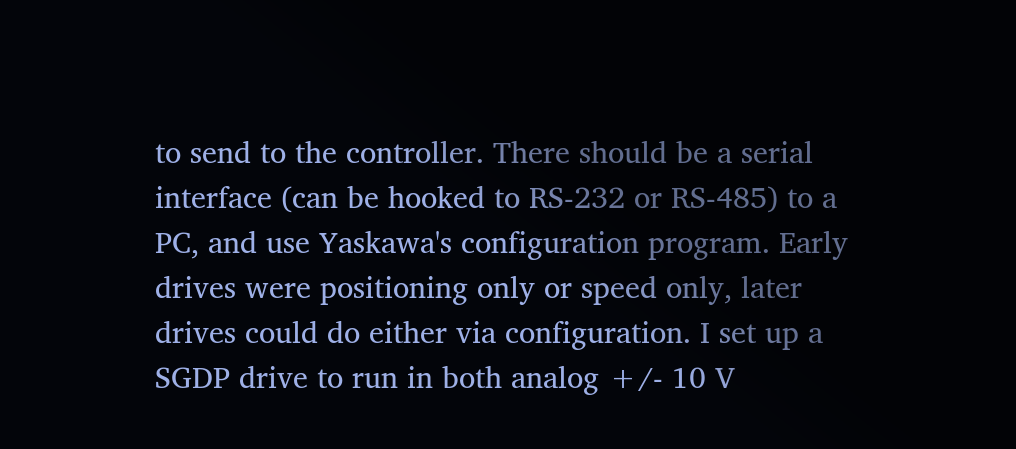to send to the controller. There should be a serial interface (can be hooked to RS-232 or RS-485) to a PC, and use Yaskawa's configuration program. Early drives were positioning only or speed only, later drives could do either via configuration. I set up a SGDP drive to run in both analog +/- 10 V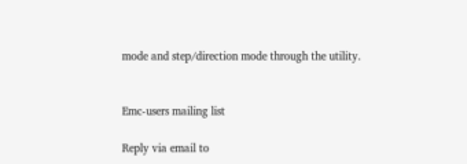mode and step/direction mode through the utility.


Emc-users mailing list

Reply via email to